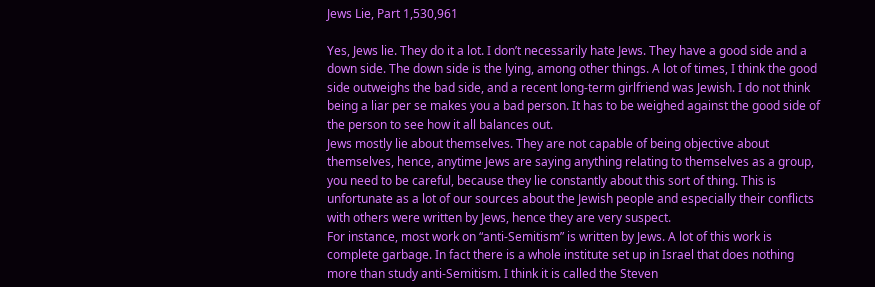Jews Lie, Part 1,530,961

Yes, Jews lie. They do it a lot. I don’t necessarily hate Jews. They have a good side and a down side. The down side is the lying, among other things. A lot of times, I think the good side outweighs the bad side, and a recent long-term girlfriend was Jewish. I do not think being a liar per se makes you a bad person. It has to be weighed against the good side of the person to see how it all balances out.
Jews mostly lie about themselves. They are not capable of being objective about themselves, hence, anytime Jews are saying anything relating to themselves as a group, you need to be careful, because they lie constantly about this sort of thing. This is unfortunate as a lot of our sources about the Jewish people and especially their conflicts with others were written by Jews, hence they are very suspect.
For instance, most work on “anti-Semitism” is written by Jews. A lot of this work is complete garbage. In fact there is a whole institute set up in Israel that does nothing more than study anti-Semitism. I think it is called the Steven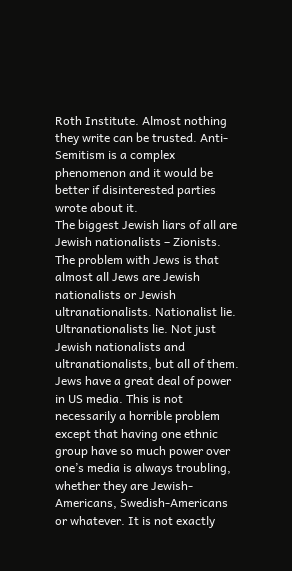Roth Institute. Almost nothing they write can be trusted. Anti-Semitism is a complex phenomenon and it would be better if disinterested parties wrote about it.
The biggest Jewish liars of all are Jewish nationalists – Zionists. The problem with Jews is that almost all Jews are Jewish nationalists or Jewish ultranationalists. Nationalist lie. Ultranationalists lie. Not just Jewish nationalists and ultranationalists, but all of them.
Jews have a great deal of power in US media. This is not necessarily a horrible problem except that having one ethnic group have so much power over one’s media is always troubling, whether they are Jewish-Americans, Swedish-Americans or whatever. It is not exactly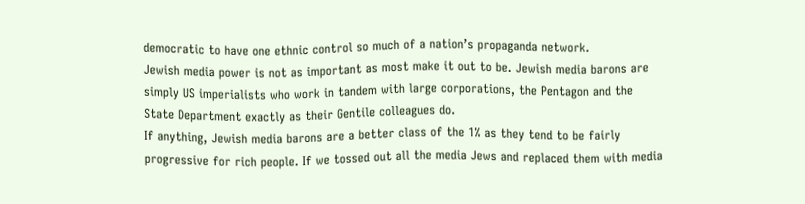democratic to have one ethnic control so much of a nation’s propaganda network.
Jewish media power is not as important as most make it out to be. Jewish media barons are simply US imperialists who work in tandem with large corporations, the Pentagon and the State Department exactly as their Gentile colleagues do.
If anything, Jewish media barons are a better class of the 1% as they tend to be fairly progressive for rich people. If we tossed out all the media Jews and replaced them with media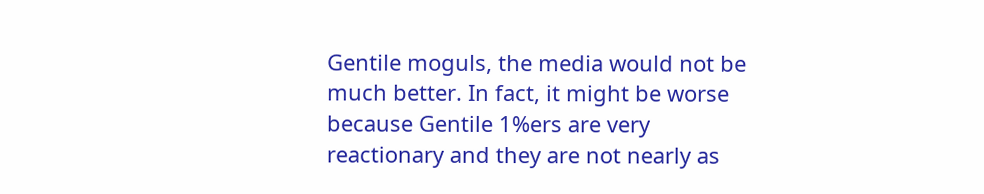Gentile moguls, the media would not be much better. In fact, it might be worse because Gentile 1%ers are very reactionary and they are not nearly as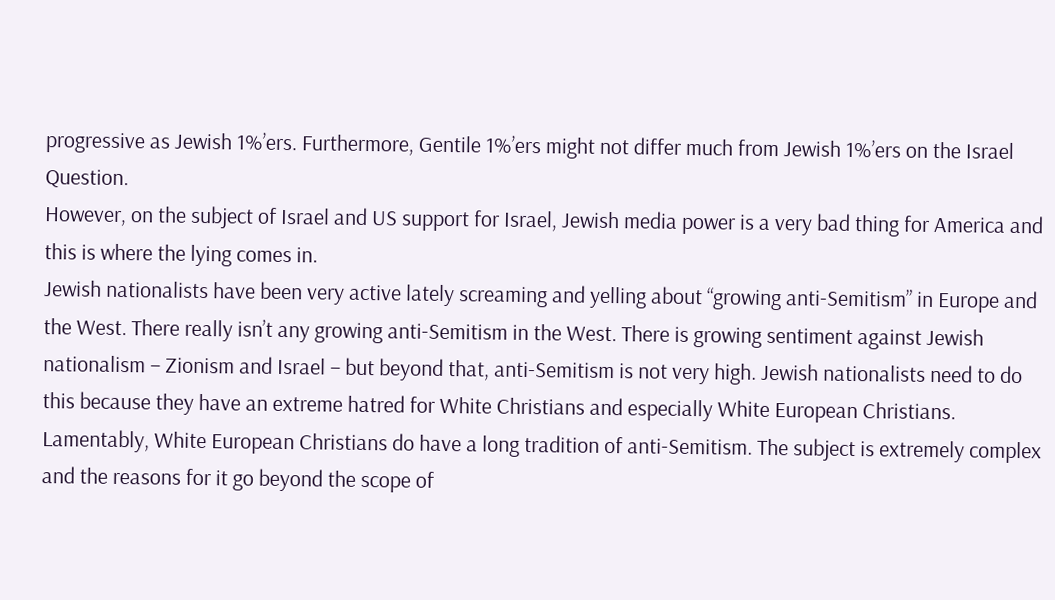progressive as Jewish 1%’ers. Furthermore, Gentile 1%’ers might not differ much from Jewish 1%’ers on the Israel Question.
However, on the subject of Israel and US support for Israel, Jewish media power is a very bad thing for America and this is where the lying comes in.
Jewish nationalists have been very active lately screaming and yelling about “growing anti-Semitism” in Europe and the West. There really isn’t any growing anti-Semitism in the West. There is growing sentiment against Jewish nationalism – Zionism and Israel – but beyond that, anti-Semitism is not very high. Jewish nationalists need to do this because they have an extreme hatred for White Christians and especially White European Christians.
Lamentably, White European Christians do have a long tradition of anti-Semitism. The subject is extremely complex and the reasons for it go beyond the scope of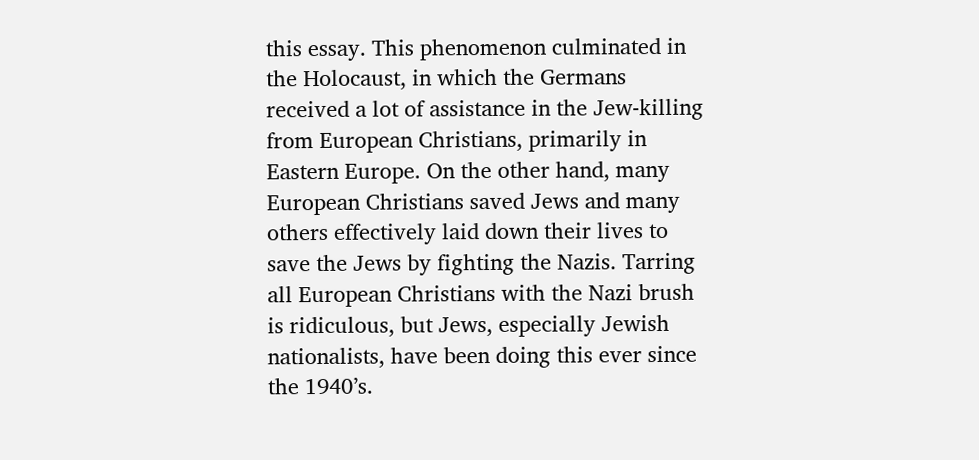this essay. This phenomenon culminated in the Holocaust, in which the Germans received a lot of assistance in the Jew-killing from European Christians, primarily in Eastern Europe. On the other hand, many European Christians saved Jews and many others effectively laid down their lives to save the Jews by fighting the Nazis. Tarring all European Christians with the Nazi brush is ridiculous, but Jews, especially Jewish nationalists, have been doing this ever since the 1940’s.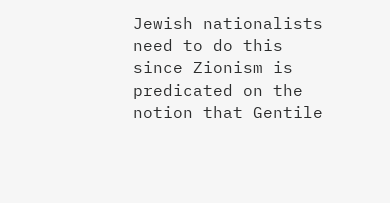Jewish nationalists need to do this since Zionism is predicated on the notion that Gentile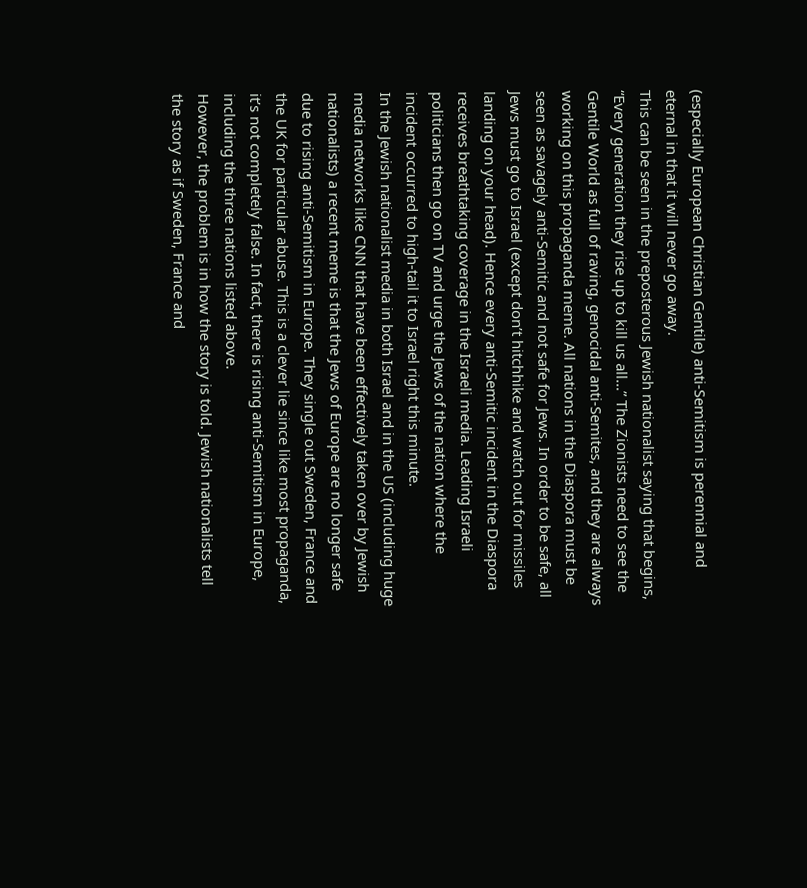(especially European Christian Gentile) anti-Semitism is perennial and eternal in that it will never go away.
This can be seen in the preposterous Jewish nationalist saying that begins, “Every generation they rise up to kill us all…” The Zionists need to see the Gentile World as full of raving, genocidal anti-Semites, and they are always working on this propaganda meme. All nations in the Diaspora must be seen as savagely anti-Semitic and not safe for Jews. In order to be safe, all Jews must go to Israel (except don’t hitchhike and watch out for missiles landing on your head). Hence every anti-Semitic incident in the Diaspora receives breathtaking coverage in the Israeli media. Leading Israeli politicians then go on TV and urge the Jews of the nation where the incident occurred to high-tail it to Israel right this minute.
In the Jewish nationalist media in both Israel and in the US (including huge media networks like CNN that have been effectively taken over by Jewish nationalists) a recent meme is that the Jews of Europe are no longer safe due to rising anti-Semitism in Europe. They single out Sweden, France and the UK for particular abuse. This is a clever lie since like most propaganda, it’s not completely false. In fact, there is rising anti-Semitism in Europe, including the three nations listed above.
However, the problem is in how the story is told. Jewish nationalists tell the story as if Sweden, France and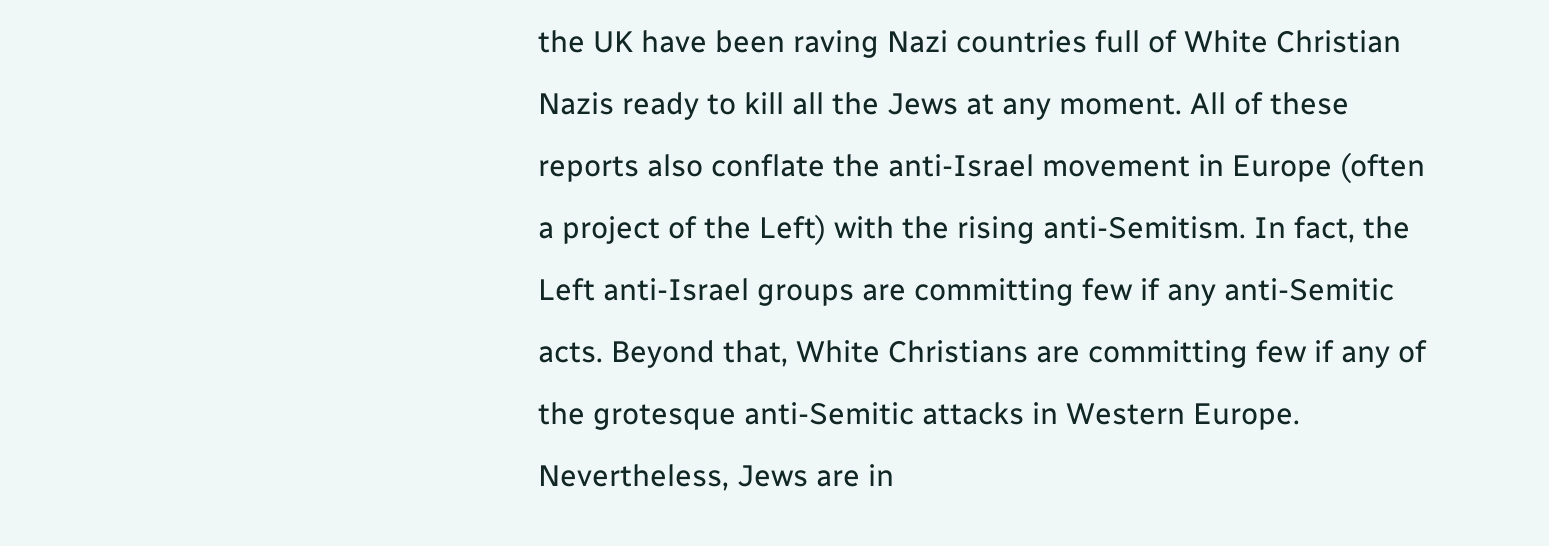the UK have been raving Nazi countries full of White Christian Nazis ready to kill all the Jews at any moment. All of these reports also conflate the anti-Israel movement in Europe (often a project of the Left) with the rising anti-Semitism. In fact, the Left anti-Israel groups are committing few if any anti-Semitic acts. Beyond that, White Christians are committing few if any of the grotesque anti-Semitic attacks in Western Europe. Nevertheless, Jews are in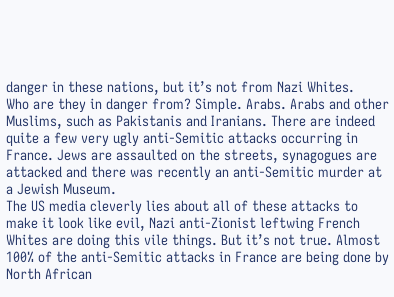danger in these nations, but it’s not from Nazi Whites.
Who are they in danger from? Simple. Arabs. Arabs and other Muslims, such as Pakistanis and Iranians. There are indeed quite a few very ugly anti-Semitic attacks occurring in France. Jews are assaulted on the streets, synagogues are attacked and there was recently an anti-Semitic murder at a Jewish Museum.
The US media cleverly lies about all of these attacks to make it look like evil, Nazi anti-Zionist leftwing French Whites are doing this vile things. But it’s not true. Almost 100% of the anti-Semitic attacks in France are being done by North African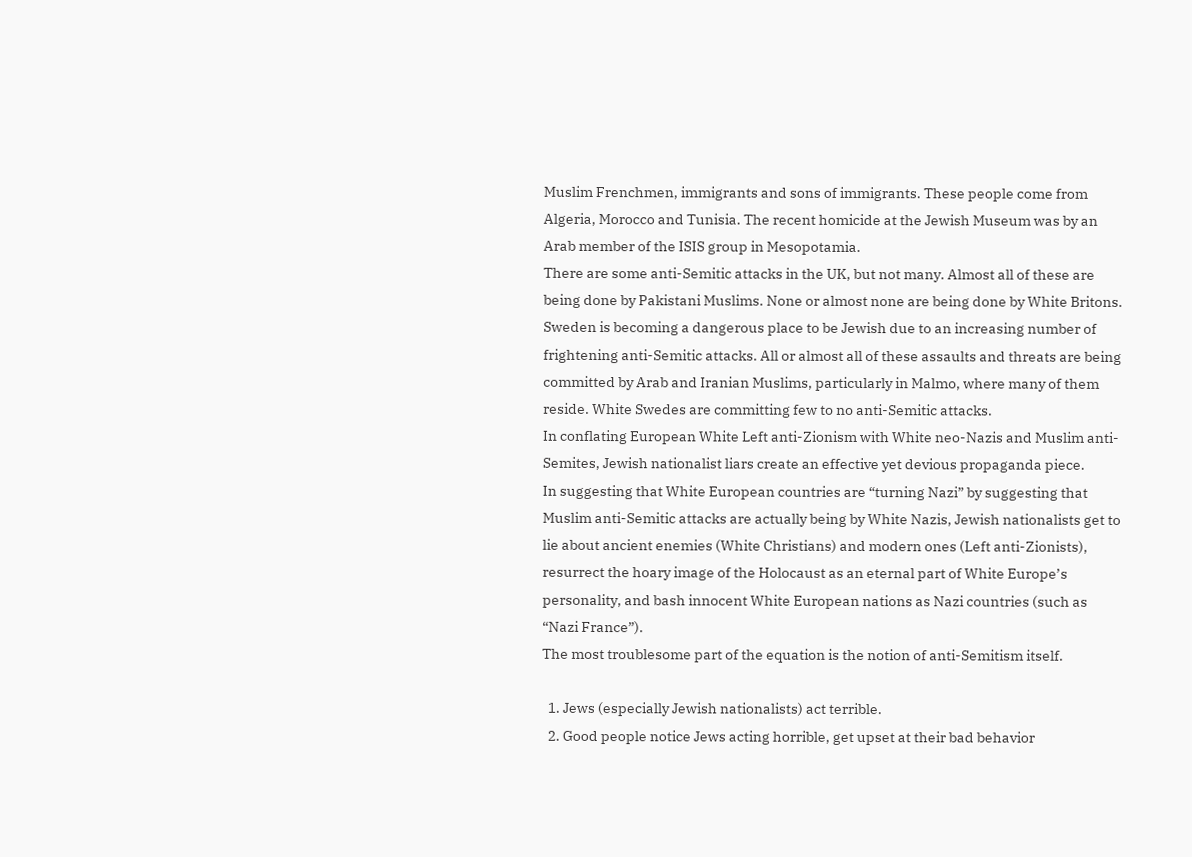Muslim Frenchmen, immigrants and sons of immigrants. These people come from Algeria, Morocco and Tunisia. The recent homicide at the Jewish Museum was by an Arab member of the ISIS group in Mesopotamia.
There are some anti-Semitic attacks in the UK, but not many. Almost all of these are being done by Pakistani Muslims. None or almost none are being done by White Britons.
Sweden is becoming a dangerous place to be Jewish due to an increasing number of frightening anti-Semitic attacks. All or almost all of these assaults and threats are being committed by Arab and Iranian Muslims, particularly in Malmo, where many of them reside. White Swedes are committing few to no anti-Semitic attacks.
In conflating European White Left anti-Zionism with White neo-Nazis and Muslim anti-Semites, Jewish nationalist liars create an effective yet devious propaganda piece.
In suggesting that White European countries are “turning Nazi” by suggesting that Muslim anti-Semitic attacks are actually being by White Nazis, Jewish nationalists get to lie about ancient enemies (White Christians) and modern ones (Left anti-Zionists), resurrect the hoary image of the Holocaust as an eternal part of White Europe’s personality, and bash innocent White European nations as Nazi countries (such as “Nazi France”).
The most troublesome part of the equation is the notion of anti-Semitism itself.

  1. Jews (especially Jewish nationalists) act terrible.
  2. Good people notice Jews acting horrible, get upset at their bad behavior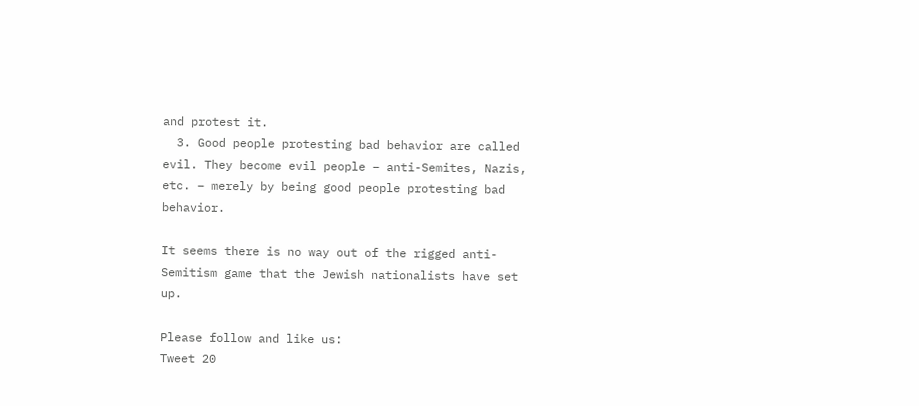and protest it.
  3. Good people protesting bad behavior are called evil. They become evil people – anti-Semites, Nazis, etc. – merely by being good people protesting bad behavior.

It seems there is no way out of the rigged anti-Semitism game that the Jewish nationalists have set up.

Please follow and like us:
Tweet 20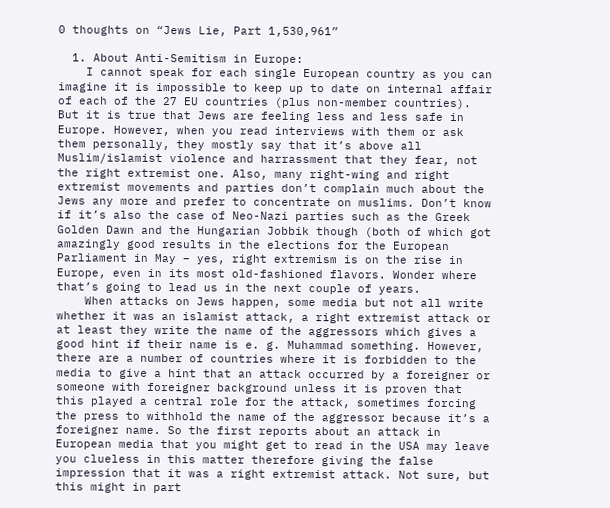0 thoughts on “Jews Lie, Part 1,530,961”

  1. About Anti-Semitism in Europe:
    I cannot speak for each single European country as you can imagine it is impossible to keep up to date on internal affair of each of the 27 EU countries (plus non-member countries). But it is true that Jews are feeling less and less safe in Europe. However, when you read interviews with them or ask them personally, they mostly say that it’s above all Muslim/islamist violence and harrassment that they fear, not the right extremist one. Also, many right-wing and right extremist movements and parties don’t complain much about the Jews any more and prefer to concentrate on muslims. Don’t know if it’s also the case of Neo-Nazi parties such as the Greek Golden Dawn and the Hungarian Jobbik though (both of which got amazingly good results in the elections for the European Parliament in May – yes, right extremism is on the rise in Europe, even in its most old-fashioned flavors. Wonder where that’s going to lead us in the next couple of years.
    When attacks on Jews happen, some media but not all write whether it was an islamist attack, a right extremist attack or at least they write the name of the aggressors which gives a good hint if their name is e. g. Muhammad something. However, there are a number of countries where it is forbidden to the media to give a hint that an attack occurred by a foreigner or someone with foreigner background unless it is proven that this played a central role for the attack, sometimes forcing the press to withhold the name of the aggressor because it’s a foreigner name. So the first reports about an attack in European media that you might get to read in the USA may leave you clueless in this matter therefore giving the false impression that it was a right extremist attack. Not sure, but this might in part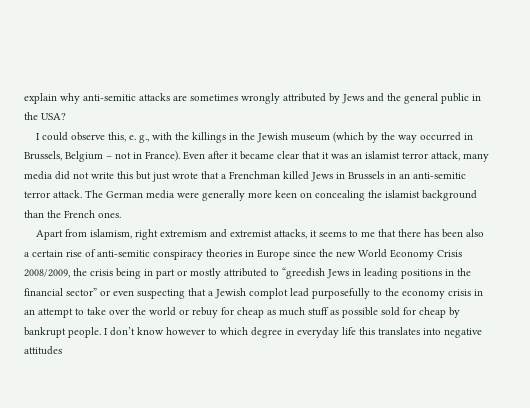explain why anti-semitic attacks are sometimes wrongly attributed by Jews and the general public in the USA?
    I could observe this, e. g., with the killings in the Jewish museum (which by the way occurred in Brussels, Belgium – not in France). Even after it became clear that it was an islamist terror attack, many media did not write this but just wrote that a Frenchman killed Jews in Brussels in an anti-semitic terror attack. The German media were generally more keen on concealing the islamist background than the French ones.
    Apart from islamism, right extremism and extremist attacks, it seems to me that there has been also a certain rise of anti-semitic conspiracy theories in Europe since the new World Economy Crisis 2008/2009, the crisis being in part or mostly attributed to “greedish Jews in leading positions in the financial sector” or even suspecting that a Jewish complot lead purposefully to the economy crisis in an attempt to take over the world or rebuy for cheap as much stuff as possible sold for cheap by bankrupt people. I don’t know however to which degree in everyday life this translates into negative attitudes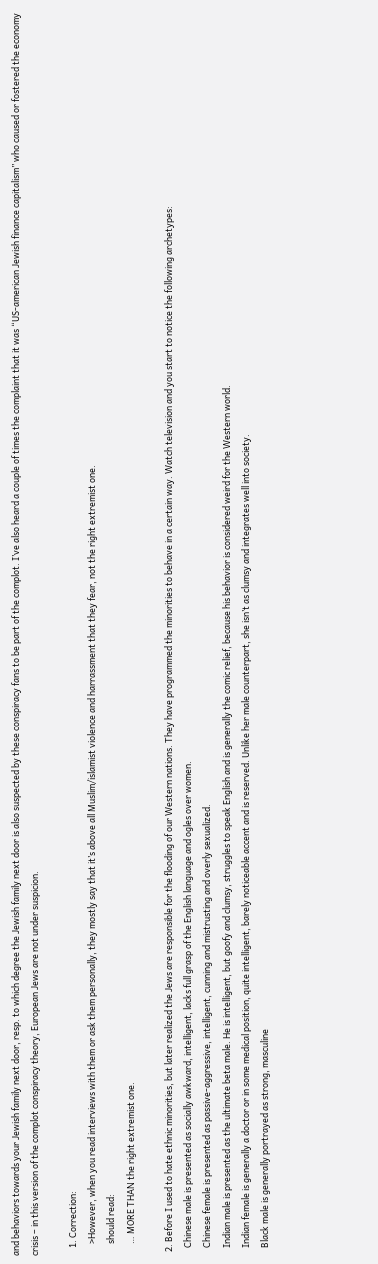and behaviors towards your Jewish family next door, resp. to which degree the Jewish family next door is also suspected by these conspiracy fans to be part of the complot. I’ve also heard a couple of times the complaint that it was “US-american Jewish finance capitalism” who caused or fostered the economy crisis – in this version of the complot conspiracy theory, European Jews are not under suspicion.

    1. Correction:
      >However, when you read interviews with them or ask them personally, they mostly say that it’s above all Muslim/islamist violence and harrassment that they fear, not the right extremist one.
      should read:
      … MORE THAN the right extremist one.

  2. Before I used to hate ethnic minorities, but later realized the Jews are responsible for the flooding of our Western nations. They have programmed the minorities to behave in a certain way. Watch television and you start to notice the following archetypes:
    Chinese male is presented as socially awkward, intelligent, lacks full grasp of the English language and ogles over women.
    Chinese female is presented as passive-aggressive, intelligent, cunning and mistrusting and overly sexualized.
    Indian male is presented as the ultimate beta male. He is intelligent, but goofy and clumsy, struggles to speak English and is generally the comic relief, because his behavior is considered weird for the Western world.
    Indian female is generally a doctor or in some medical position, quite intelligent, barely noticeable accent and is reserved. Unlike her male counterpart, she isn’t as clumsy and integrates well into society.
    Black male is generally portrayed as strong, masculine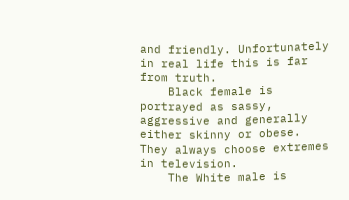and friendly. Unfortunately in real life this is far from truth.
    Black female is portrayed as sassy, aggressive and generally either skinny or obese. They always choose extremes in television.
    The White male is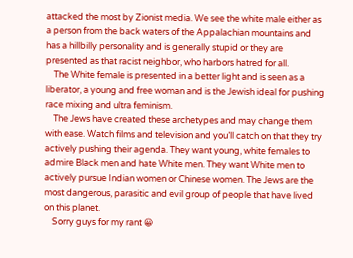attacked the most by Zionist media. We see the white male either as a person from the back waters of the Appalachian mountains and has a hillbilly personality and is generally stupid or they are presented as that racist neighbor, who harbors hatred for all.
    The White female is presented in a better light and is seen as a liberator, a young and free woman and is the Jewish ideal for pushing race mixing and ultra feminism.
    The Jews have created these archetypes and may change them with ease. Watch films and television and you’ll catch on that they try actively pushing their agenda. They want young, white females to admire Black men and hate White men. They want White men to actively pursue Indian women or Chinese women. The Jews are the most dangerous, parasitic and evil group of people that have lived on this planet.
    Sorry guys for my rant 😀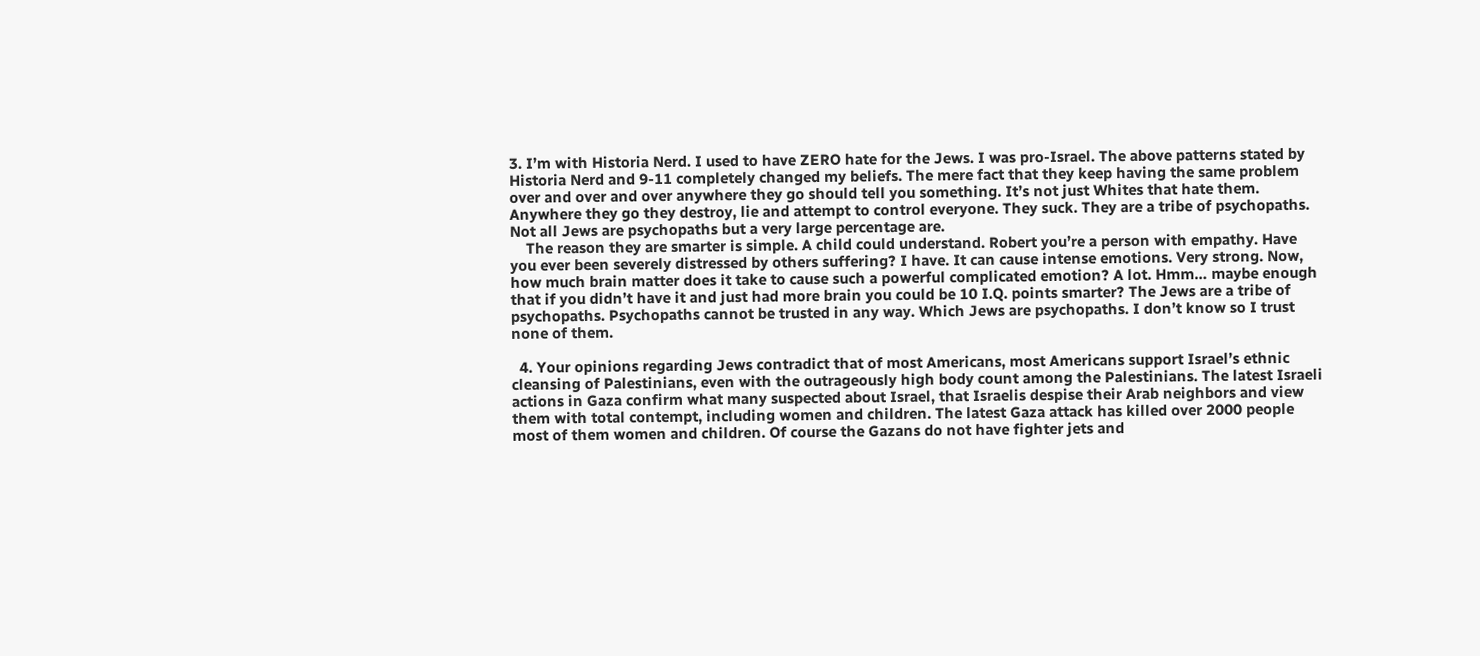3. I’m with Historia Nerd. I used to have ZERO hate for the Jews. I was pro-Israel. The above patterns stated by Historia Nerd and 9-11 completely changed my beliefs. The mere fact that they keep having the same problem over and over and over anywhere they go should tell you something. It’s not just Whites that hate them. Anywhere they go they destroy, lie and attempt to control everyone. They suck. They are a tribe of psychopaths. Not all Jews are psychopaths but a very large percentage are.
    The reason they are smarter is simple. A child could understand. Robert you’re a person with empathy. Have you ever been severely distressed by others suffering? I have. It can cause intense emotions. Very strong. Now, how much brain matter does it take to cause such a powerful complicated emotion? A lot. Hmm… maybe enough that if you didn’t have it and just had more brain you could be 10 I.Q. points smarter? The Jews are a tribe of psychopaths. Psychopaths cannot be trusted in any way. Which Jews are psychopaths. I don’t know so I trust none of them.

  4. Your opinions regarding Jews contradict that of most Americans, most Americans support Israel’s ethnic cleansing of Palestinians, even with the outrageously high body count among the Palestinians. The latest Israeli actions in Gaza confirm what many suspected about Israel, that Israelis despise their Arab neighbors and view them with total contempt, including women and children. The latest Gaza attack has killed over 2000 people most of them women and children. Of course the Gazans do not have fighter jets and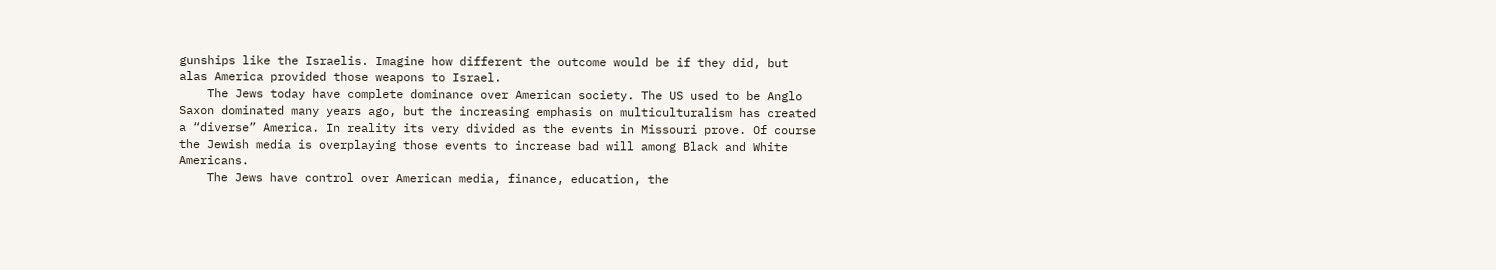gunships like the Israelis. Imagine how different the outcome would be if they did, but alas America provided those weapons to Israel.
    The Jews today have complete dominance over American society. The US used to be Anglo Saxon dominated many years ago, but the increasing emphasis on multiculturalism has created a “diverse” America. In reality its very divided as the events in Missouri prove. Of course the Jewish media is overplaying those events to increase bad will among Black and White Americans.
    The Jews have control over American media, finance, education, the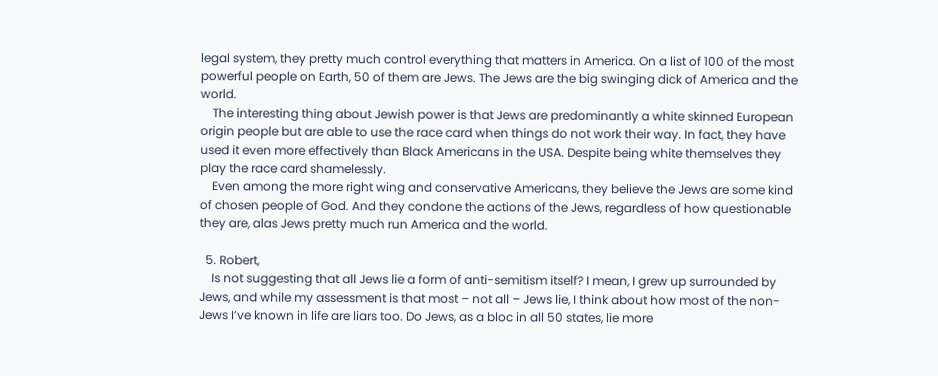legal system, they pretty much control everything that matters in America. On a list of 100 of the most powerful people on Earth, 50 of them are Jews. The Jews are the big swinging dick of America and the world.
    The interesting thing about Jewish power is that Jews are predominantly a white skinned European origin people but are able to use the race card when things do not work their way. In fact, they have used it even more effectively than Black Americans in the USA. Despite being white themselves they play the race card shamelessly.
    Even among the more right wing and conservative Americans, they believe the Jews are some kind of chosen people of God. And they condone the actions of the Jews, regardless of how questionable they are, alas Jews pretty much run America and the world.

  5. Robert,
    Is not suggesting that all Jews lie a form of anti-semitism itself? I mean, I grew up surrounded by Jews, and while my assessment is that most – not all – Jews lie, I think about how most of the non-Jews I’ve known in life are liars too. Do Jews, as a bloc in all 50 states, lie more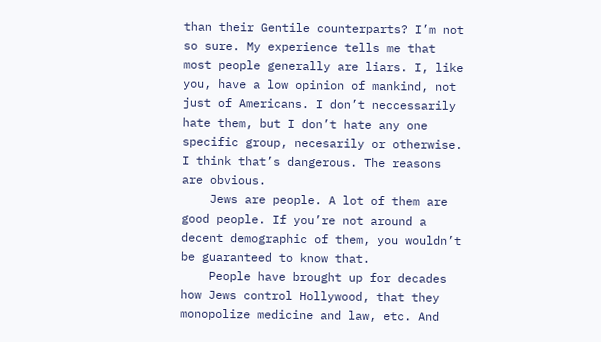than their Gentile counterparts? I’m not so sure. My experience tells me that most people generally are liars. I, like you, have a low opinion of mankind, not just of Americans. I don’t neccessarily hate them, but I don’t hate any one specific group, necesarily or otherwise. I think that’s dangerous. The reasons are obvious.
    Jews are people. A lot of them are good people. If you’re not around a decent demographic of them, you wouldn’t be guaranteed to know that.
    People have brought up for decades how Jews control Hollywood, that they monopolize medicine and law, etc. And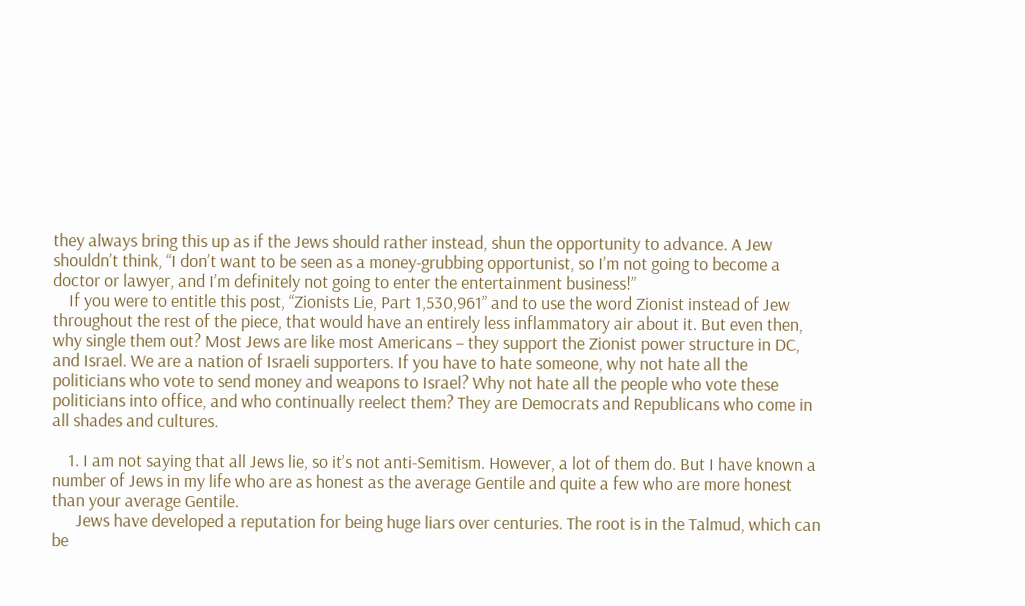they always bring this up as if the Jews should rather instead, shun the opportunity to advance. A Jew shouldn’t think, “I don’t want to be seen as a money-grubbing opportunist, so I’m not going to become a doctor or lawyer, and I’m definitely not going to enter the entertainment business!”
    If you were to entitle this post, “Zionists Lie, Part 1,530,961” and to use the word Zionist instead of Jew throughout the rest of the piece, that would have an entirely less inflammatory air about it. But even then, why single them out? Most Jews are like most Americans – they support the Zionist power structure in DC, and Israel. We are a nation of Israeli supporters. If you have to hate someone, why not hate all the politicians who vote to send money and weapons to Israel? Why not hate all the people who vote these politicians into office, and who continually reelect them? They are Democrats and Republicans who come in all shades and cultures.

    1. I am not saying that all Jews lie, so it’s not anti-Semitism. However, a lot of them do. But I have known a number of Jews in my life who are as honest as the average Gentile and quite a few who are more honest than your average Gentile.
      Jews have developed a reputation for being huge liars over centuries. The root is in the Talmud, which can be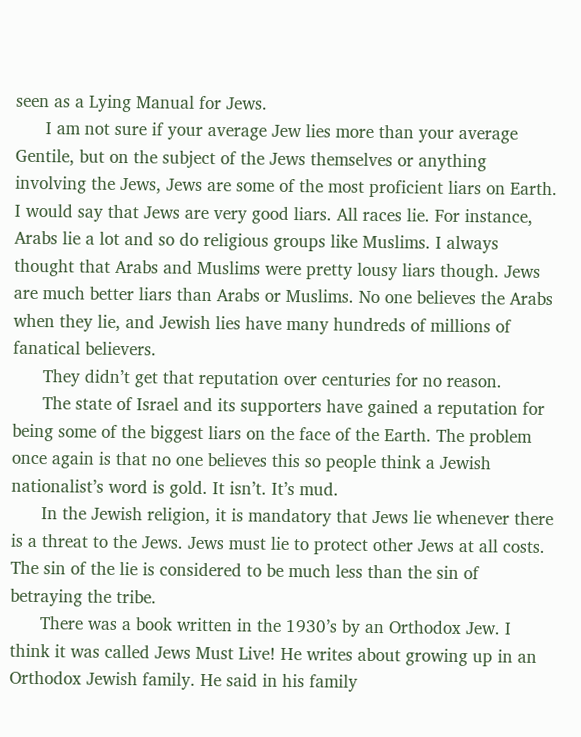seen as a Lying Manual for Jews.
      I am not sure if your average Jew lies more than your average Gentile, but on the subject of the Jews themselves or anything involving the Jews, Jews are some of the most proficient liars on Earth. I would say that Jews are very good liars. All races lie. For instance, Arabs lie a lot and so do religious groups like Muslims. I always thought that Arabs and Muslims were pretty lousy liars though. Jews are much better liars than Arabs or Muslims. No one believes the Arabs when they lie, and Jewish lies have many hundreds of millions of fanatical believers.
      They didn’t get that reputation over centuries for no reason.
      The state of Israel and its supporters have gained a reputation for being some of the biggest liars on the face of the Earth. The problem once again is that no one believes this so people think a Jewish nationalist’s word is gold. It isn’t. It’s mud.
      In the Jewish religion, it is mandatory that Jews lie whenever there is a threat to the Jews. Jews must lie to protect other Jews at all costs. The sin of the lie is considered to be much less than the sin of betraying the tribe.
      There was a book written in the 1930’s by an Orthodox Jew. I think it was called Jews Must Live! He writes about growing up in an Orthodox Jewish family. He said in his family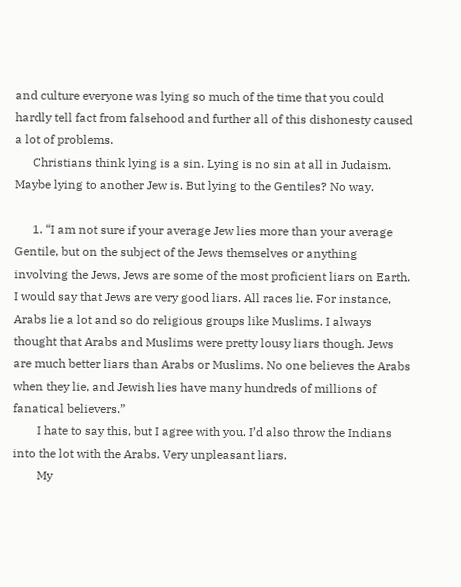and culture everyone was lying so much of the time that you could hardly tell fact from falsehood and further all of this dishonesty caused a lot of problems.
      Christians think lying is a sin. Lying is no sin at all in Judaism. Maybe lying to another Jew is. But lying to the Gentiles? No way.

      1. “I am not sure if your average Jew lies more than your average Gentile, but on the subject of the Jews themselves or anything involving the Jews, Jews are some of the most proficient liars on Earth. I would say that Jews are very good liars. All races lie. For instance, Arabs lie a lot and so do religious groups like Muslims. I always thought that Arabs and Muslims were pretty lousy liars though. Jews are much better liars than Arabs or Muslims. No one believes the Arabs when they lie, and Jewish lies have many hundreds of millions of fanatical believers.”
        I hate to say this, but I agree with you. I’d also throw the Indians into the lot with the Arabs. Very unpleasant liars.
        My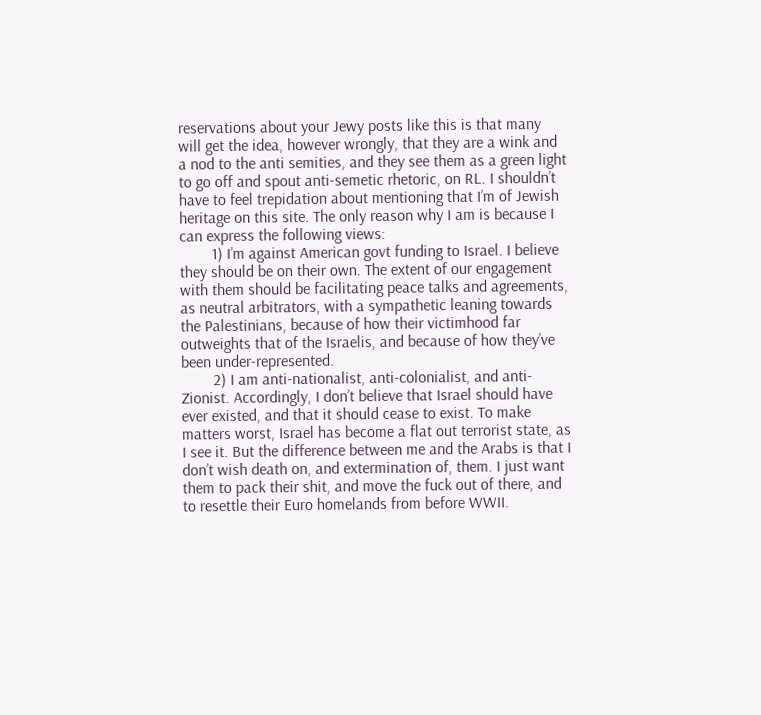reservations about your Jewy posts like this is that many will get the idea, however wrongly, that they are a wink and a nod to the anti semities, and they see them as a green light to go off and spout anti-semetic rhetoric, on RL. I shouldn’t have to feel trepidation about mentioning that I’m of Jewish heritage on this site. The only reason why I am is because I can express the following views:
        1) I’m against American govt funding to Israel. I believe they should be on their own. The extent of our engagement with them should be facilitating peace talks and agreements, as neutral arbitrators, with a sympathetic leaning towards the Palestinians, because of how their victimhood far outweights that of the Israelis, and because of how they’ve been under-represented.
        2) I am anti-nationalist, anti-colonialist, and anti-Zionist. Accordingly, I don’t believe that Israel should have ever existed, and that it should cease to exist. To make matters worst, Israel has become a flat out terrorist state, as I see it. But the difference between me and the Arabs is that I don’t wish death on, and extermination of, them. I just want them to pack their shit, and move the fuck out of there, and to resettle their Euro homelands from before WWII.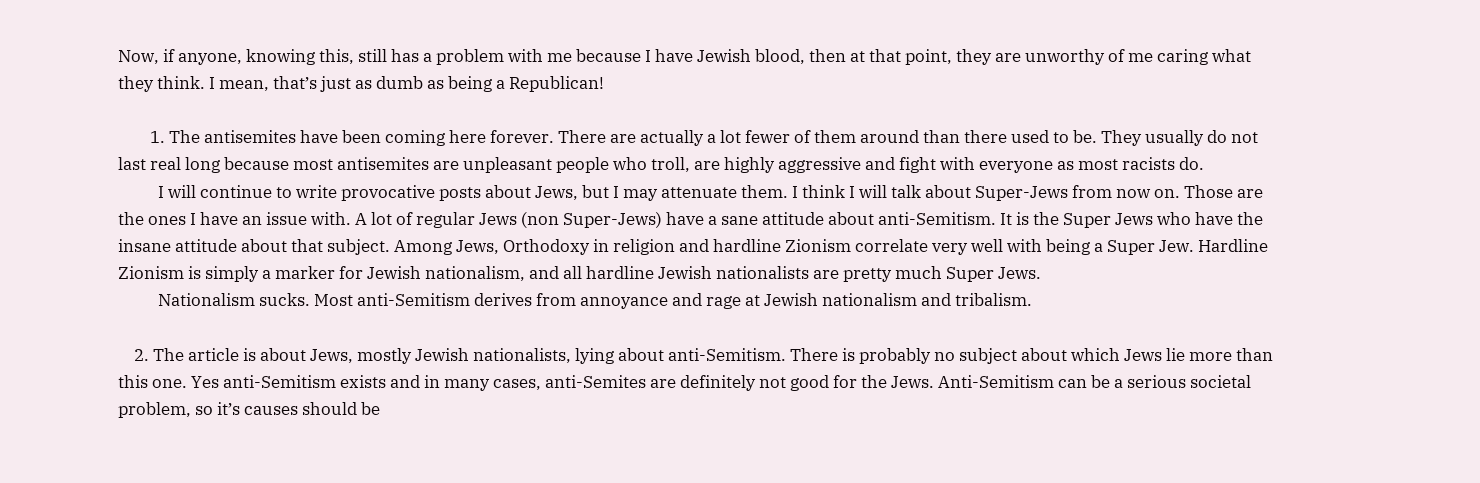Now, if anyone, knowing this, still has a problem with me because I have Jewish blood, then at that point, they are unworthy of me caring what they think. I mean, that’s just as dumb as being a Republican!

        1. The antisemites have been coming here forever. There are actually a lot fewer of them around than there used to be. They usually do not last real long because most antisemites are unpleasant people who troll, are highly aggressive and fight with everyone as most racists do.
          I will continue to write provocative posts about Jews, but I may attenuate them. I think I will talk about Super-Jews from now on. Those are the ones I have an issue with. A lot of regular Jews (non Super-Jews) have a sane attitude about anti-Semitism. It is the Super Jews who have the insane attitude about that subject. Among Jews, Orthodoxy in religion and hardline Zionism correlate very well with being a Super Jew. Hardline Zionism is simply a marker for Jewish nationalism, and all hardline Jewish nationalists are pretty much Super Jews.
          Nationalism sucks. Most anti-Semitism derives from annoyance and rage at Jewish nationalism and tribalism.

    2. The article is about Jews, mostly Jewish nationalists, lying about anti-Semitism. There is probably no subject about which Jews lie more than this one. Yes anti-Semitism exists and in many cases, anti-Semites are definitely not good for the Jews. Anti-Semitism can be a serious societal problem, so it’s causes should be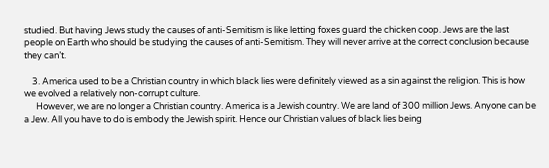studied. But having Jews study the causes of anti-Semitism is like letting foxes guard the chicken coop. Jews are the last people on Earth who should be studying the causes of anti-Semitism. They will never arrive at the correct conclusion because they can’t.

    3. America used to be a Christian country in which black lies were definitely viewed as a sin against the religion. This is how we evolved a relatively non-corrupt culture.
      However, we are no longer a Christian country. America is a Jewish country. We are land of 300 million Jews. Anyone can be a Jew. All you have to do is embody the Jewish spirit. Hence our Christian values of black lies being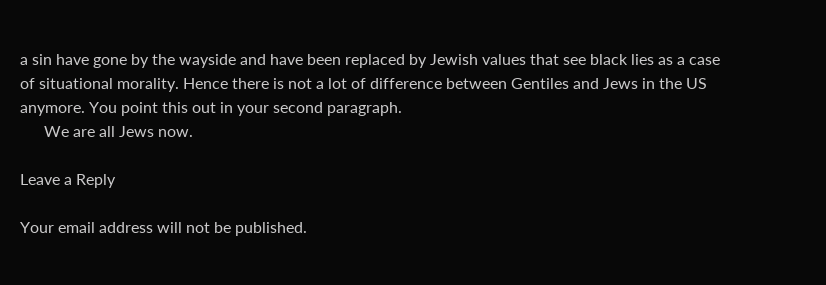a sin have gone by the wayside and have been replaced by Jewish values that see black lies as a case of situational morality. Hence there is not a lot of difference between Gentiles and Jews in the US anymore. You point this out in your second paragraph.
      We are all Jews now.

Leave a Reply

Your email address will not be published.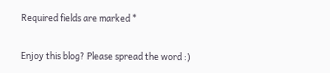Required fields are marked *


Enjoy this blog? Please spread the word :)